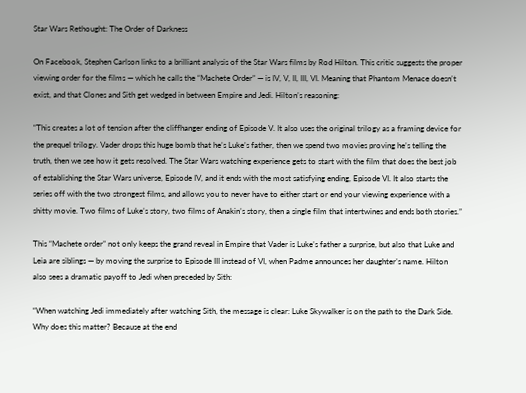Star Wars Rethought: The Order of Darkness

On Facebook, Stephen Carlson links to a brilliant analysis of the Star Wars films by Rod Hilton. This critic suggests the proper viewing order for the films — which he calls the “Machete Order” — is IV, V, II, III, VI. Meaning that Phantom Menace doesn’t exist, and that Clones and Sith get wedged in between Empire and Jedi. Hilton’s reasoning:

“This creates a lot of tension after the cliffhanger ending of Episode V. It also uses the original trilogy as a framing device for the prequel trilogy. Vader drops this huge bomb that he’s Luke’s father, then we spend two movies proving he’s telling the truth, then we see how it gets resolved. The Star Wars watching experience gets to start with the film that does the best job of establishing the Star Wars universe, Episode IV, and it ends with the most satisfying ending, Episode VI. It also starts the series off with the two strongest films, and allows you to never have to either start or end your viewing experience with a shitty movie. Two films of Luke’s story, two films of Anakin’s story, then a single film that intertwines and ends both stories.”

This “Machete order” not only keeps the grand reveal in Empire that Vader is Luke’s father a surprise, but also that Luke and Leia are siblings — by moving the surprise to Episode III instead of VI, when Padme announces her daughter’s name. Hilton also sees a dramatic payoff to Jedi when preceded by Sith:

“When watching Jedi immediately after watching Sith, the message is clear: Luke Skywalker is on the path to the Dark Side. Why does this matter? Because at the end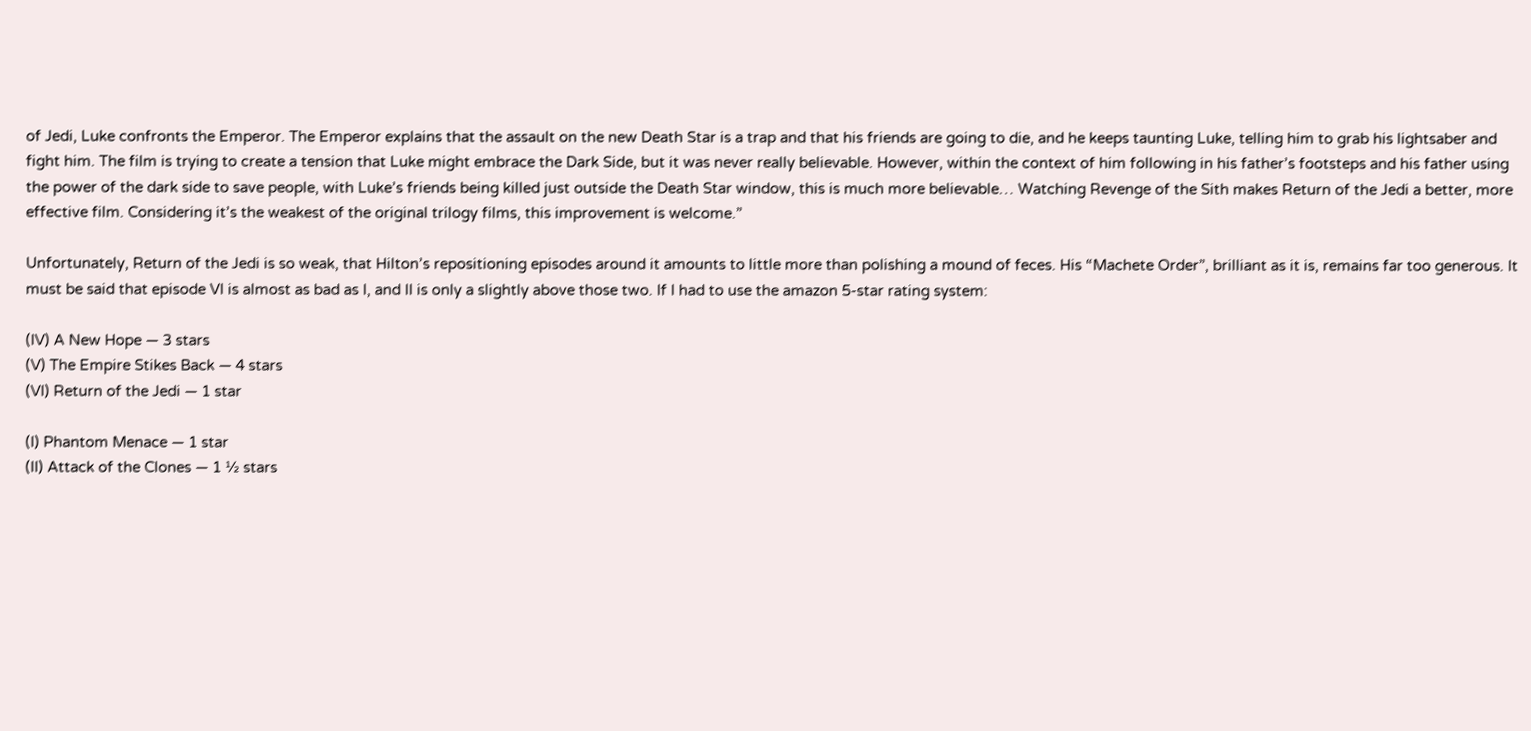of Jedi, Luke confronts the Emperor. The Emperor explains that the assault on the new Death Star is a trap and that his friends are going to die, and he keeps taunting Luke, telling him to grab his lightsaber and fight him. The film is trying to create a tension that Luke might embrace the Dark Side, but it was never really believable. However, within the context of him following in his father’s footsteps and his father using the power of the dark side to save people, with Luke’s friends being killed just outside the Death Star window, this is much more believable… Watching Revenge of the Sith makes Return of the Jedi a better, more effective film. Considering it’s the weakest of the original trilogy films, this improvement is welcome.”

Unfortunately, Return of the Jedi is so weak, that Hilton’s repositioning episodes around it amounts to little more than polishing a mound of feces. His “Machete Order”, brilliant as it is, remains far too generous. It must be said that episode VI is almost as bad as I, and II is only a slightly above those two. If I had to use the amazon 5-star rating system:

(IV) A New Hope — 3 stars
(V) The Empire Stikes Back — 4 stars
(VI) Return of the Jedi — 1 star

(I) Phantom Menace — 1 star
(II) Attack of the Clones — 1 ½ stars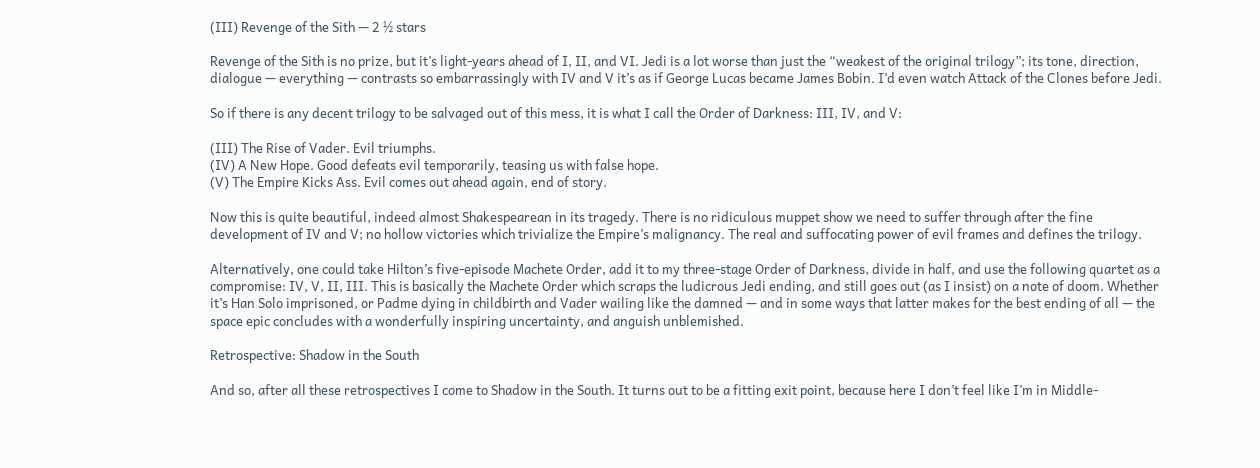(III) Revenge of the Sith — 2 ½ stars

Revenge of the Sith is no prize, but it’s light-years ahead of I, II, and VI. Jedi is a lot worse than just the “weakest of the original trilogy”; its tone, direction, dialogue — everything — contrasts so embarrassingly with IV and V it’s as if George Lucas became James Bobin. I’d even watch Attack of the Clones before Jedi.

So if there is any decent trilogy to be salvaged out of this mess, it is what I call the Order of Darkness: III, IV, and V:

(III) The Rise of Vader. Evil triumphs.
(IV) A New Hope. Good defeats evil temporarily, teasing us with false hope.
(V) The Empire Kicks Ass. Evil comes out ahead again, end of story.

Now this is quite beautiful, indeed almost Shakespearean in its tragedy. There is no ridiculous muppet show we need to suffer through after the fine development of IV and V; no hollow victories which trivialize the Empire’s malignancy. The real and suffocating power of evil frames and defines the trilogy.

Alternatively, one could take Hilton’s five-episode Machete Order, add it to my three-stage Order of Darkness, divide in half, and use the following quartet as a compromise: IV, V, II, III. This is basically the Machete Order which scraps the ludicrous Jedi ending, and still goes out (as I insist) on a note of doom. Whether it’s Han Solo imprisoned, or Padme dying in childbirth and Vader wailing like the damned — and in some ways that latter makes for the best ending of all — the space epic concludes with a wonderfully inspiring uncertainty, and anguish unblemished.

Retrospective: Shadow in the South

And so, after all these retrospectives I come to Shadow in the South. It turns out to be a fitting exit point, because here I don’t feel like I’m in Middle-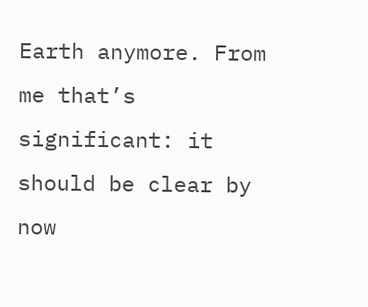Earth anymore. From me that’s significant: it should be clear by now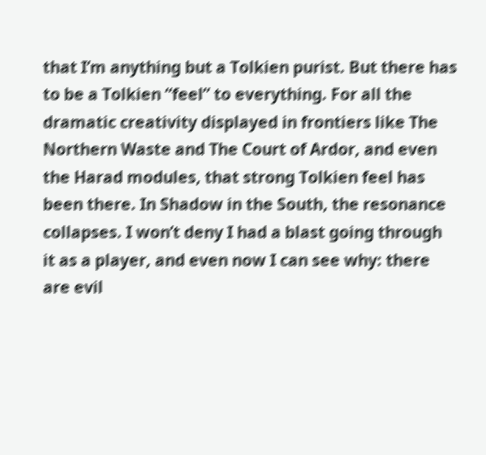that I’m anything but a Tolkien purist. But there has to be a Tolkien “feel” to everything. For all the dramatic creativity displayed in frontiers like The Northern Waste and The Court of Ardor, and even the Harad modules, that strong Tolkien feel has been there. In Shadow in the South, the resonance collapses. I won’t deny I had a blast going through it as a player, and even now I can see why: there are evil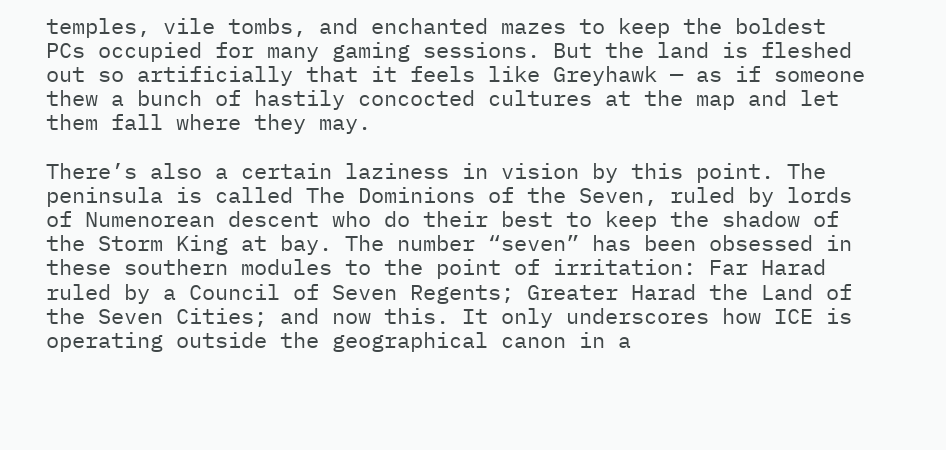temples, vile tombs, and enchanted mazes to keep the boldest PCs occupied for many gaming sessions. But the land is fleshed out so artificially that it feels like Greyhawk — as if someone thew a bunch of hastily concocted cultures at the map and let them fall where they may.

There’s also a certain laziness in vision by this point. The peninsula is called The Dominions of the Seven, ruled by lords of Numenorean descent who do their best to keep the shadow of the Storm King at bay. The number “seven” has been obsessed in these southern modules to the point of irritation: Far Harad ruled by a Council of Seven Regents; Greater Harad the Land of the Seven Cities; and now this. It only underscores how ICE is operating outside the geographical canon in a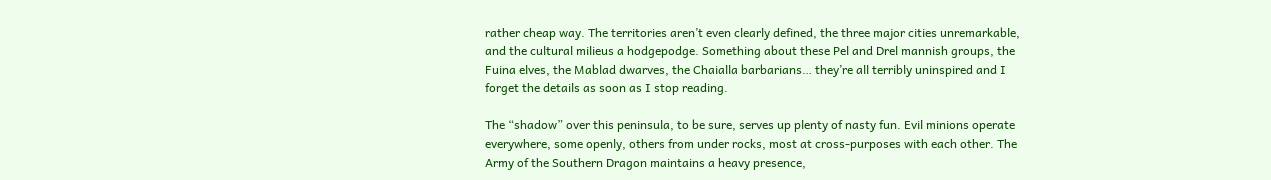rather cheap way. The territories aren’t even clearly defined, the three major cities unremarkable, and the cultural milieus a hodgepodge. Something about these Pel and Drel mannish groups, the Fuina elves, the Mablad dwarves, the Chaialla barbarians… they’re all terribly uninspired and I forget the details as soon as I stop reading.

The “shadow” over this peninsula, to be sure, serves up plenty of nasty fun. Evil minions operate everywhere, some openly, others from under rocks, most at cross-purposes with each other. The Army of the Southern Dragon maintains a heavy presence,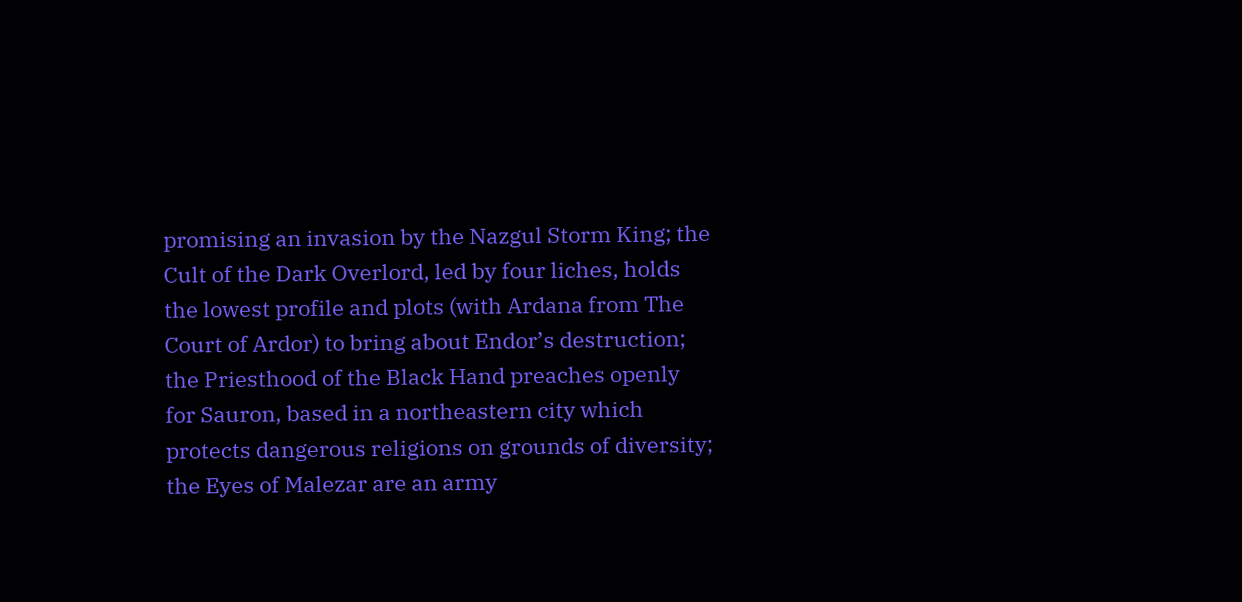promising an invasion by the Nazgul Storm King; the Cult of the Dark Overlord, led by four liches, holds the lowest profile and plots (with Ardana from The Court of Ardor) to bring about Endor’s destruction; the Priesthood of the Black Hand preaches openly for Sauron, based in a northeastern city which protects dangerous religions on grounds of diversity; the Eyes of Malezar are an army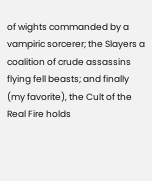of wights commanded by a vampiric sorcerer; the Slayers a coalition of crude assassins flying fell beasts; and finally (my favorite), the Cult of the Real Fire holds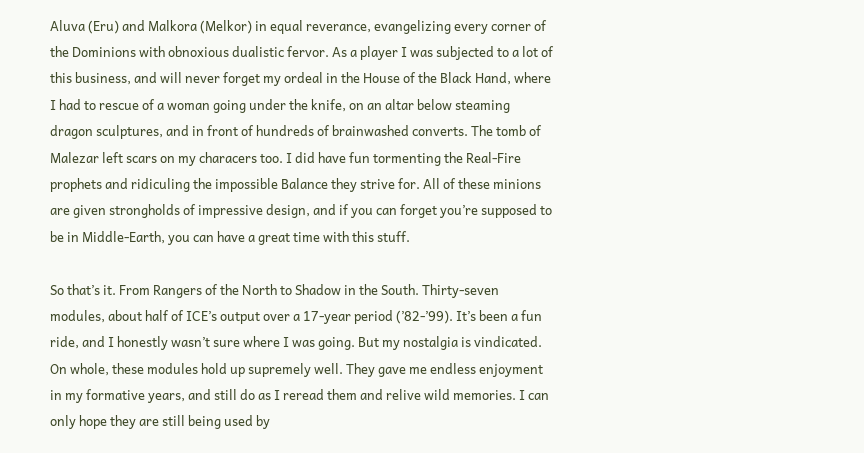Aluva (Eru) and Malkora (Melkor) in equal reverance, evangelizing every corner of the Dominions with obnoxious dualistic fervor. As a player I was subjected to a lot of this business, and will never forget my ordeal in the House of the Black Hand, where I had to rescue of a woman going under the knife, on an altar below steaming dragon sculptures, and in front of hundreds of brainwashed converts. The tomb of Malezar left scars on my characers too. I did have fun tormenting the Real-Fire prophets and ridiculing the impossible Balance they strive for. All of these minions are given strongholds of impressive design, and if you can forget you’re supposed to be in Middle-Earth, you can have a great time with this stuff.

So that’s it. From Rangers of the North to Shadow in the South. Thirty-seven modules, about half of ICE’s output over a 17-year period (’82-’99). It’s been a fun ride, and I honestly wasn’t sure where I was going. But my nostalgia is vindicated. On whole, these modules hold up supremely well. They gave me endless enjoyment in my formative years, and still do as I reread them and relive wild memories. I can only hope they are still being used by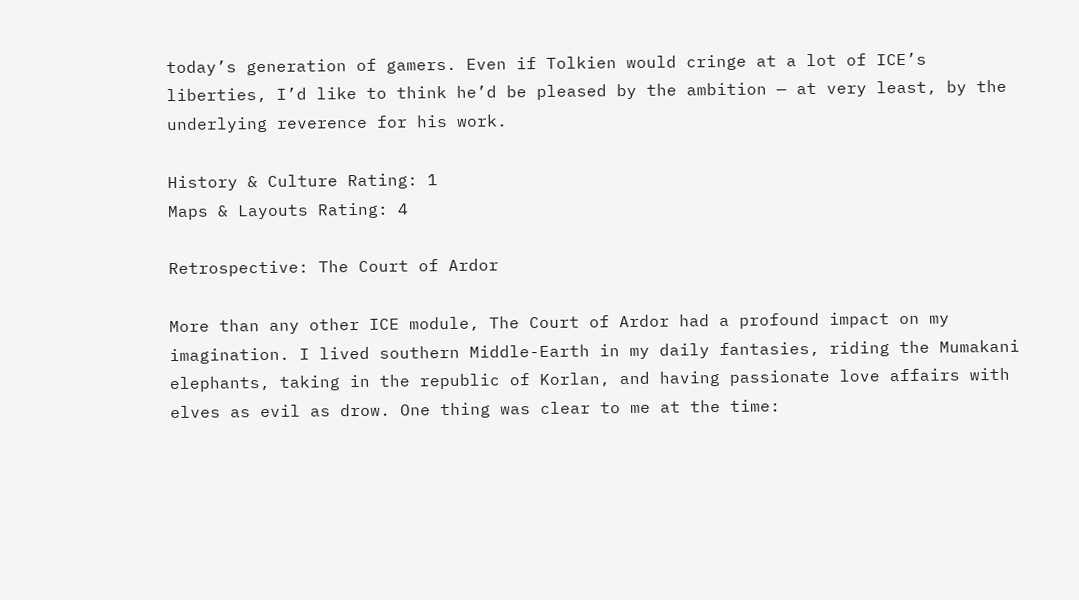today’s generation of gamers. Even if Tolkien would cringe at a lot of ICE’s liberties, I’d like to think he’d be pleased by the ambition — at very least, by the underlying reverence for his work.

History & Culture Rating: 1
Maps & Layouts Rating: 4

Retrospective: The Court of Ardor

More than any other ICE module, The Court of Ardor had a profound impact on my imagination. I lived southern Middle-Earth in my daily fantasies, riding the Mumakani elephants, taking in the republic of Korlan, and having passionate love affairs with elves as evil as drow. One thing was clear to me at the time: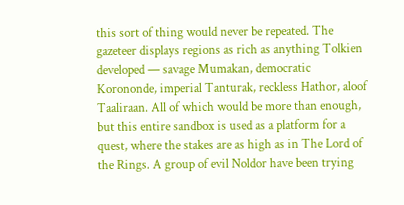this sort of thing would never be repeated. The gazeteer displays regions as rich as anything Tolkien developed — savage Mumakan, democratic Korononde, imperial Tanturak, reckless Hathor, aloof Taaliraan. All of which would be more than enough, but this entire sandbox is used as a platform for a quest, where the stakes are as high as in The Lord of the Rings. A group of evil Noldor have been trying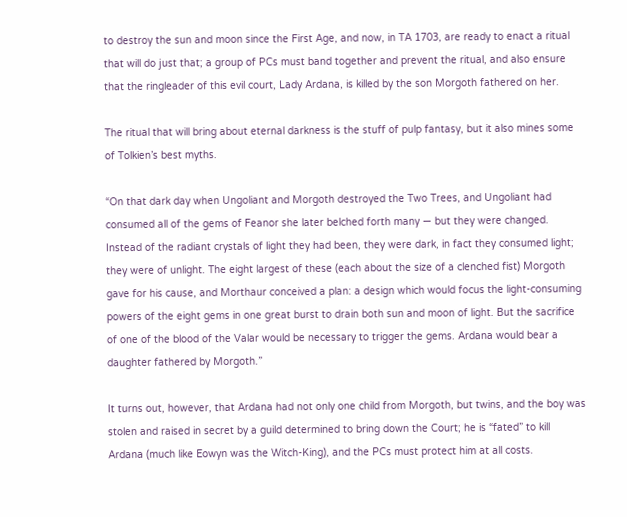to destroy the sun and moon since the First Age, and now, in TA 1703, are ready to enact a ritual that will do just that; a group of PCs must band together and prevent the ritual, and also ensure that the ringleader of this evil court, Lady Ardana, is killed by the son Morgoth fathered on her.

The ritual that will bring about eternal darkness is the stuff of pulp fantasy, but it also mines some of Tolkien’s best myths.

“On that dark day when Ungoliant and Morgoth destroyed the Two Trees, and Ungoliant had consumed all of the gems of Feanor she later belched forth many — but they were changed. Instead of the radiant crystals of light they had been, they were dark, in fact they consumed light; they were of unlight. The eight largest of these (each about the size of a clenched fist) Morgoth gave for his cause, and Morthaur conceived a plan: a design which would focus the light-consuming powers of the eight gems in one great burst to drain both sun and moon of light. But the sacrifice of one of the blood of the Valar would be necessary to trigger the gems. Ardana would bear a daughter fathered by Morgoth.”

It turns out, however, that Ardana had not only one child from Morgoth, but twins, and the boy was stolen and raised in secret by a guild determined to bring down the Court; he is “fated” to kill Ardana (much like Eowyn was the Witch-King), and the PCs must protect him at all costs.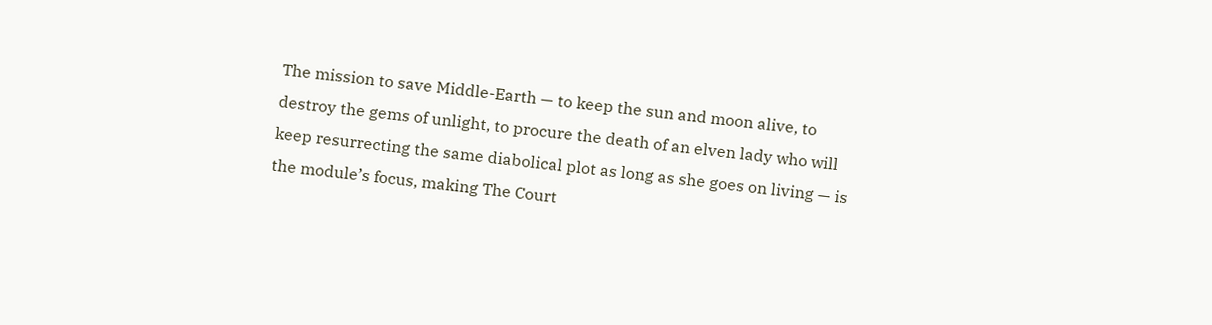The mission to save Middle-Earth — to keep the sun and moon alive, to destroy the gems of unlight, to procure the death of an elven lady who will keep resurrecting the same diabolical plot as long as she goes on living — is the module’s focus, making The Court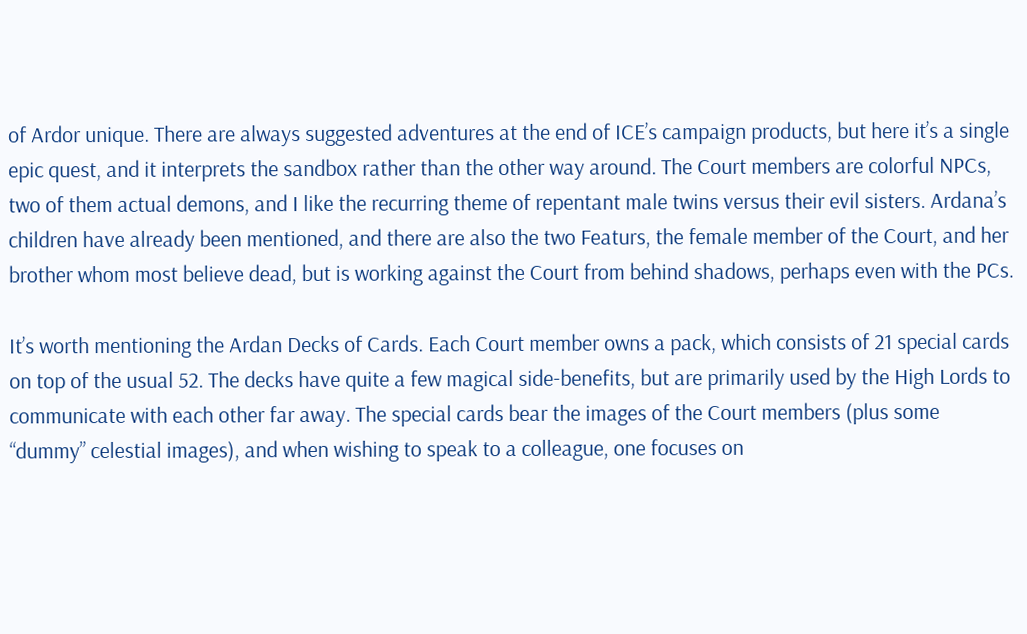of Ardor unique. There are always suggested adventures at the end of ICE’s campaign products, but here it’s a single epic quest, and it interprets the sandbox rather than the other way around. The Court members are colorful NPCs, two of them actual demons, and I like the recurring theme of repentant male twins versus their evil sisters. Ardana’s children have already been mentioned, and there are also the two Featurs, the female member of the Court, and her brother whom most believe dead, but is working against the Court from behind shadows, perhaps even with the PCs.

It’s worth mentioning the Ardan Decks of Cards. Each Court member owns a pack, which consists of 21 special cards on top of the usual 52. The decks have quite a few magical side-benefits, but are primarily used by the High Lords to communicate with each other far away. The special cards bear the images of the Court members (plus some “dummy” celestial images), and when wishing to speak to a colleague, one focuses on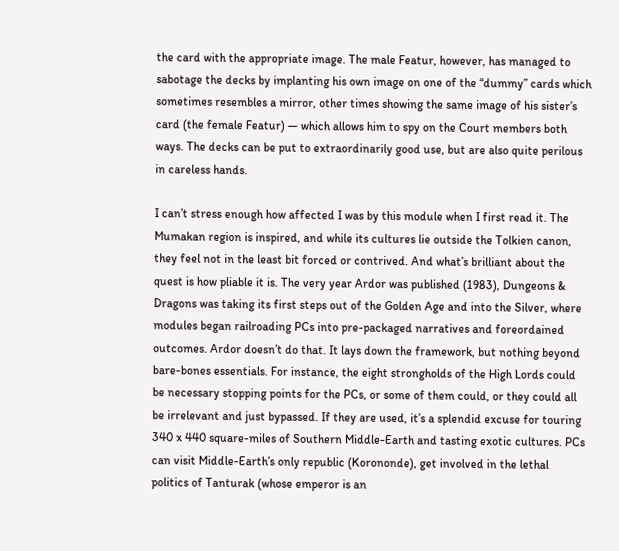the card with the appropriate image. The male Featur, however, has managed to sabotage the decks by implanting his own image on one of the “dummy” cards which sometimes resembles a mirror, other times showing the same image of his sister’s card (the female Featur) — which allows him to spy on the Court members both ways. The decks can be put to extraordinarily good use, but are also quite perilous in careless hands.

I can’t stress enough how affected I was by this module when I first read it. The Mumakan region is inspired, and while its cultures lie outside the Tolkien canon, they feel not in the least bit forced or contrived. And what’s brilliant about the quest is how pliable it is. The very year Ardor was published (1983), Dungeons & Dragons was taking its first steps out of the Golden Age and into the Silver, where modules began railroading PCs into pre-packaged narratives and foreordained outcomes. Ardor doesn’t do that. It lays down the framework, but nothing beyond bare-bones essentials. For instance, the eight strongholds of the High Lords could be necessary stopping points for the PCs, or some of them could, or they could all be irrelevant and just bypassed. If they are used, it’s a splendid excuse for touring 340 x 440 square-miles of Southern Middle-Earth and tasting exotic cultures. PCs can visit Middle-Earth’s only republic (Korononde), get involved in the lethal politics of Tanturak (whose emperor is an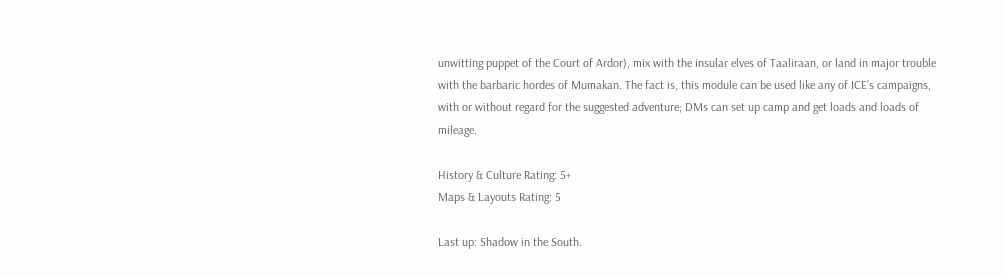unwitting puppet of the Court of Ardor), mix with the insular elves of Taaliraan, or land in major trouble with the barbaric hordes of Mumakan. The fact is, this module can be used like any of ICE’s campaigns, with or without regard for the suggested adventure; DMs can set up camp and get loads and loads of mileage.

History & Culture Rating: 5+
Maps & Layouts Rating: 5

Last up: Shadow in the South.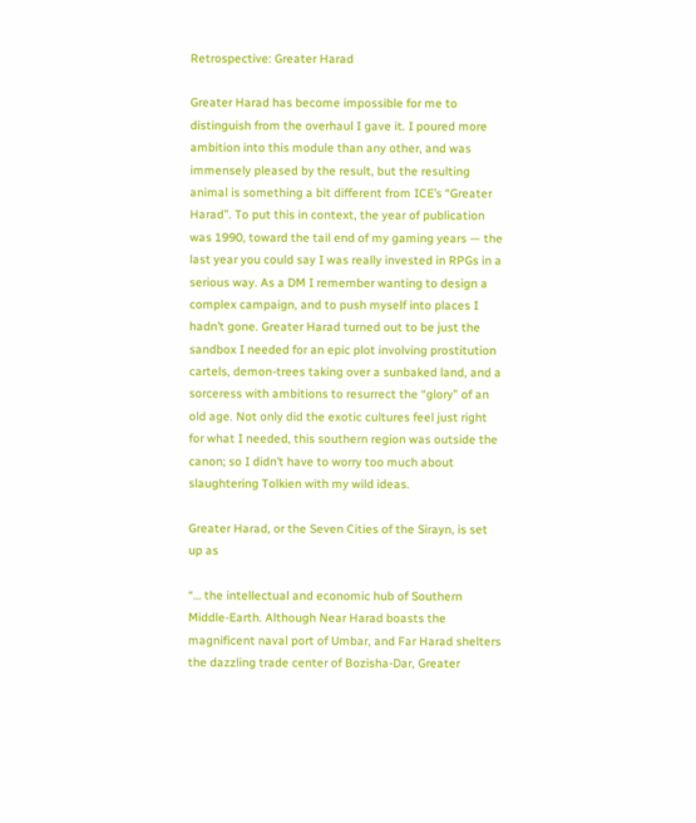Retrospective: Greater Harad

Greater Harad has become impossible for me to distinguish from the overhaul I gave it. I poured more ambition into this module than any other, and was immensely pleased by the result, but the resulting animal is something a bit different from ICE’s “Greater Harad”. To put this in context, the year of publication was 1990, toward the tail end of my gaming years — the last year you could say I was really invested in RPGs in a serious way. As a DM I remember wanting to design a complex campaign, and to push myself into places I hadn’t gone. Greater Harad turned out to be just the sandbox I needed for an epic plot involving prostitution cartels, demon-trees taking over a sunbaked land, and a sorceress with ambitions to resurrect the “glory” of an old age. Not only did the exotic cultures feel just right for what I needed, this southern region was outside the canon; so I didn’t have to worry too much about slaughtering Tolkien with my wild ideas.

Greater Harad, or the Seven Cities of the Sirayn, is set up as

“… the intellectual and economic hub of Southern Middle-Earth. Although Near Harad boasts the magnificent naval port of Umbar, and Far Harad shelters the dazzling trade center of Bozisha-Dar, Greater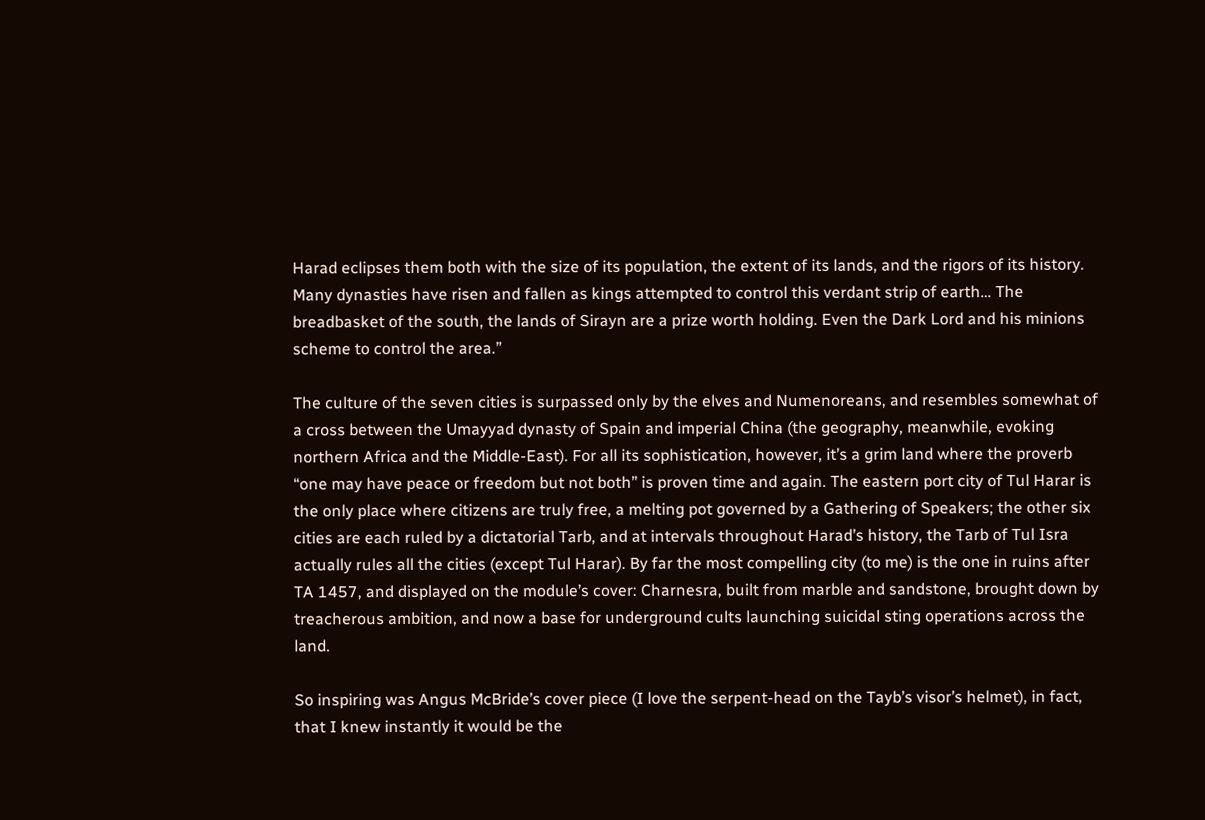Harad eclipses them both with the size of its population, the extent of its lands, and the rigors of its history. Many dynasties have risen and fallen as kings attempted to control this verdant strip of earth… The breadbasket of the south, the lands of Sirayn are a prize worth holding. Even the Dark Lord and his minions scheme to control the area.”

The culture of the seven cities is surpassed only by the elves and Numenoreans, and resembles somewhat of a cross between the Umayyad dynasty of Spain and imperial China (the geography, meanwhile, evoking northern Africa and the Middle-East). For all its sophistication, however, it’s a grim land where the proverb “one may have peace or freedom but not both” is proven time and again. The eastern port city of Tul Harar is the only place where citizens are truly free, a melting pot governed by a Gathering of Speakers; the other six cities are each ruled by a dictatorial Tarb, and at intervals throughout Harad’s history, the Tarb of Tul Isra actually rules all the cities (except Tul Harar). By far the most compelling city (to me) is the one in ruins after TA 1457, and displayed on the module’s cover: Charnesra, built from marble and sandstone, brought down by treacherous ambition, and now a base for underground cults launching suicidal sting operations across the land.

So inspiring was Angus McBride’s cover piece (I love the serpent-head on the Tayb’s visor’s helmet), in fact, that I knew instantly it would be the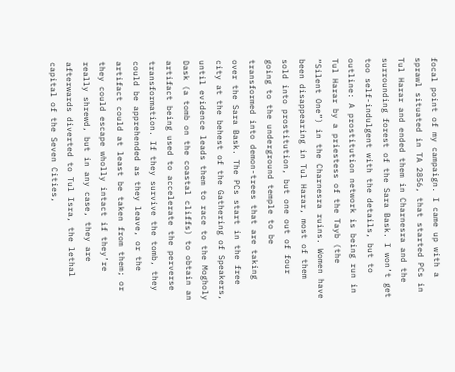focal point of my campaign. I came up with a sprawl situated in TA 2856, that started PCs in Tul Harar and ended them in Charnesra and the surrounding forest of the Sara Bask. I won’t get too self-indulgent with the details, but to outline: A prostitution network is being run in Tul Harar by a priestess of the Tayb (the “Silent One”) in the Charnesra ruins. Women have been disappearing in Tul Harar, most of them sold into prostitution, but one out of four going to the underground temple to be transformed into demon-trees that are taking over the Sara Bask. The PCs start in the free city at the behest of the Gathering of Speakers, until evidence leads them to race to the Mogholy Dask (a tomb on the coastal cliffs) to obtain an artifact being used to accelerate the perverse transformation. If they survive the tomb, they could be apprehended as they leave, or the artifact could at least be taken from them; or they could escape wholly intact if they’re really shrewd, but in any case, they are afterwards diverted to Tul Isra, the lethal capital of the Seven Cities,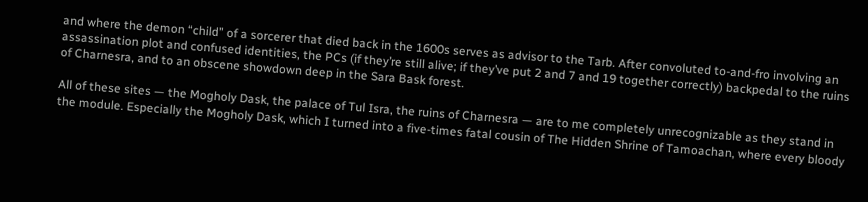and where the demon “child” of a sorcerer that died back in the 1600s serves as advisor to the Tarb. After convoluted to-and-fro involving an assassination plot and confused identities, the PCs (if they’re still alive; if they’ve put 2 and 7 and 19 together correctly) backpedal to the ruins of Charnesra, and to an obscene showdown deep in the Sara Bask forest.

All of these sites — the Mogholy Dask, the palace of Tul Isra, the ruins of Charnesra — are to me completely unrecognizable as they stand in the module. Especially the Mogholy Dask, which I turned into a five-times fatal cousin of The Hidden Shrine of Tamoachan, where every bloody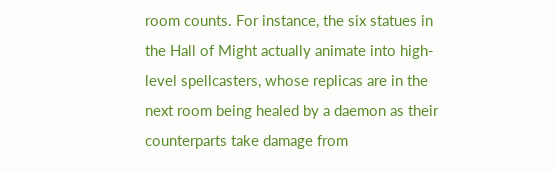room counts. For instance, the six statues in the Hall of Might actually animate into high-level spellcasters, whose replicas are in the next room being healed by a daemon as their counterparts take damage from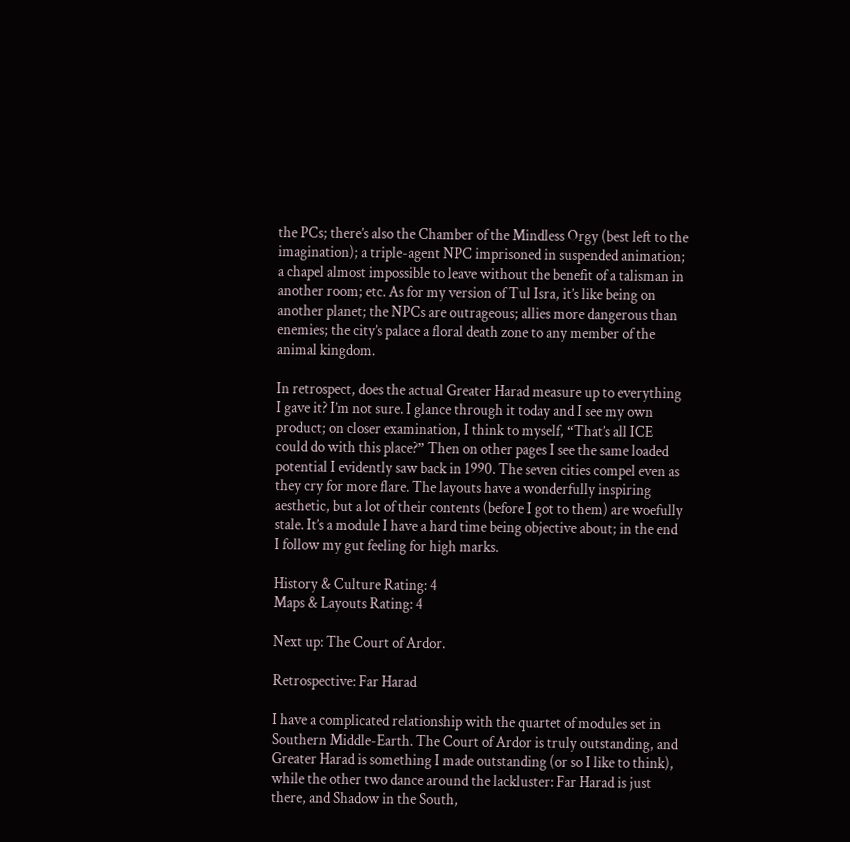the PCs; there’s also the Chamber of the Mindless Orgy (best left to the imagination); a triple-agent NPC imprisoned in suspended animation; a chapel almost impossible to leave without the benefit of a talisman in another room; etc. As for my version of Tul Isra, it’s like being on another planet; the NPCs are outrageous; allies more dangerous than enemies; the city’s palace a floral death zone to any member of the animal kingdom.

In retrospect, does the actual Greater Harad measure up to everything I gave it? I’m not sure. I glance through it today and I see my own product; on closer examination, I think to myself, “That’s all ICE could do with this place?” Then on other pages I see the same loaded potential I evidently saw back in 1990. The seven cities compel even as they cry for more flare. The layouts have a wonderfully inspiring aesthetic, but a lot of their contents (before I got to them) are woefully stale. It’s a module I have a hard time being objective about; in the end I follow my gut feeling for high marks.

History & Culture Rating: 4
Maps & Layouts Rating: 4

Next up: The Court of Ardor.

Retrospective: Far Harad

I have a complicated relationship with the quartet of modules set in Southern Middle-Earth. The Court of Ardor is truly outstanding, and Greater Harad is something I made outstanding (or so I like to think), while the other two dance around the lackluster: Far Harad is just there, and Shadow in the South,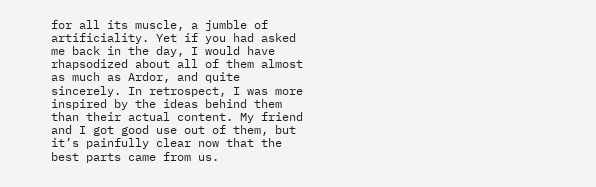for all its muscle, a jumble of artificiality. Yet if you had asked me back in the day, I would have rhapsodized about all of them almost as much as Ardor, and quite sincerely. In retrospect, I was more inspired by the ideas behind them than their actual content. My friend and I got good use out of them, but it’s painfully clear now that the best parts came from us.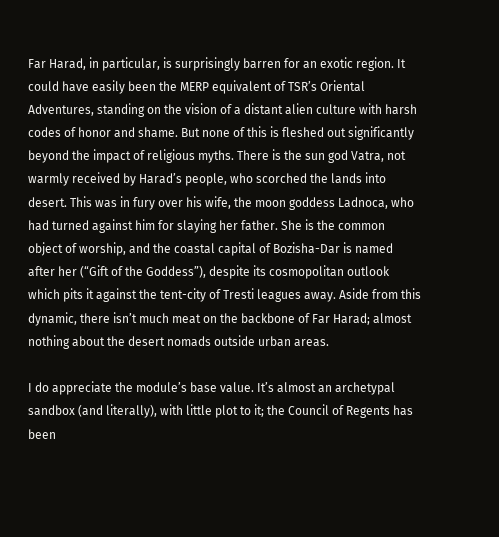Far Harad, in particular, is surprisingly barren for an exotic region. It could have easily been the MERP equivalent of TSR’s Oriental Adventures, standing on the vision of a distant alien culture with harsh codes of honor and shame. But none of this is fleshed out significantly beyond the impact of religious myths. There is the sun god Vatra, not warmly received by Harad’s people, who scorched the lands into desert. This was in fury over his wife, the moon goddess Ladnoca, who had turned against him for slaying her father. She is the common object of worship, and the coastal capital of Bozisha-Dar is named after her (“Gift of the Goddess”), despite its cosmopolitan outlook which pits it against the tent-city of Tresti leagues away. Aside from this dynamic, there isn’t much meat on the backbone of Far Harad; almost nothing about the desert nomads outside urban areas.

I do appreciate the module’s base value. It’s almost an archetypal sandbox (and literally), with little plot to it; the Council of Regents has been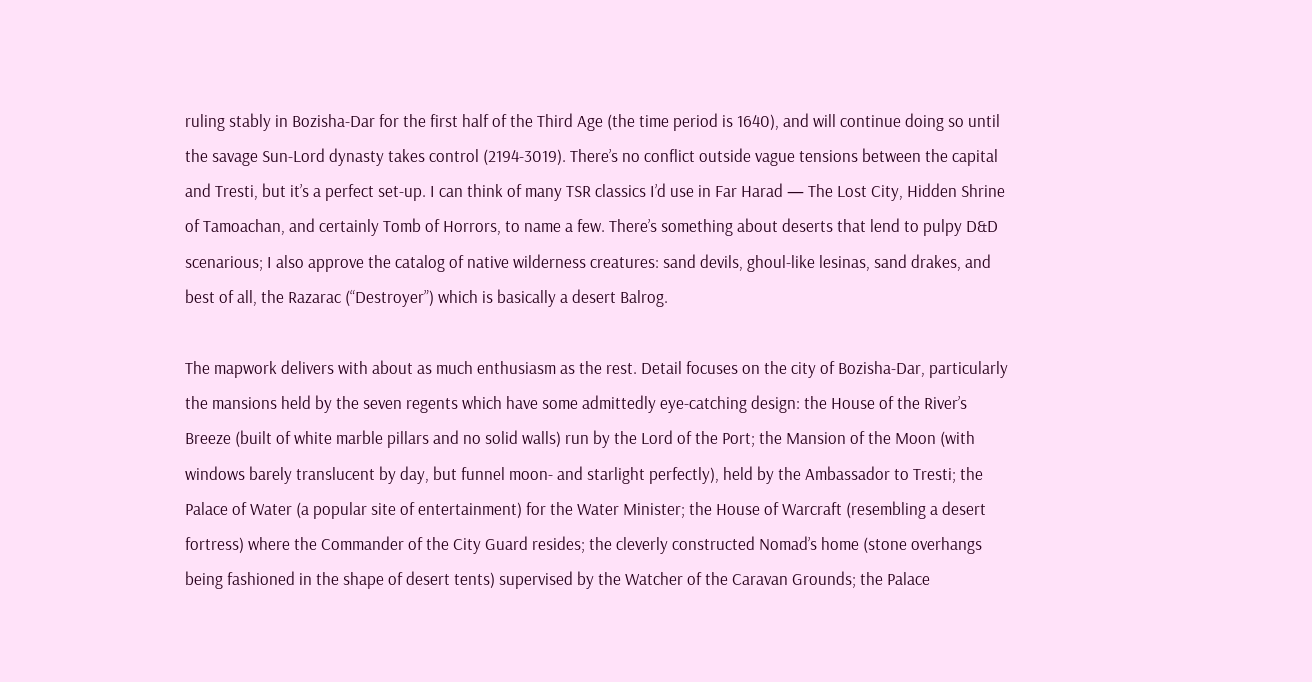ruling stably in Bozisha-Dar for the first half of the Third Age (the time period is 1640), and will continue doing so until the savage Sun-Lord dynasty takes control (2194-3019). There’s no conflict outside vague tensions between the capital and Tresti, but it’s a perfect set-up. I can think of many TSR classics I’d use in Far Harad — The Lost City, Hidden Shrine of Tamoachan, and certainly Tomb of Horrors, to name a few. There’s something about deserts that lend to pulpy D&D scenarious; I also approve the catalog of native wilderness creatures: sand devils, ghoul-like lesinas, sand drakes, and best of all, the Razarac (“Destroyer”) which is basically a desert Balrog.

The mapwork delivers with about as much enthusiasm as the rest. Detail focuses on the city of Bozisha-Dar, particularly the mansions held by the seven regents which have some admittedly eye-catching design: the House of the River’s Breeze (built of white marble pillars and no solid walls) run by the Lord of the Port; the Mansion of the Moon (with windows barely translucent by day, but funnel moon- and starlight perfectly), held by the Ambassador to Tresti; the Palace of Water (a popular site of entertainment) for the Water Minister; the House of Warcraft (resembling a desert fortress) where the Commander of the City Guard resides; the cleverly constructed Nomad’s home (stone overhangs being fashioned in the shape of desert tents) supervised by the Watcher of the Caravan Grounds; the Palace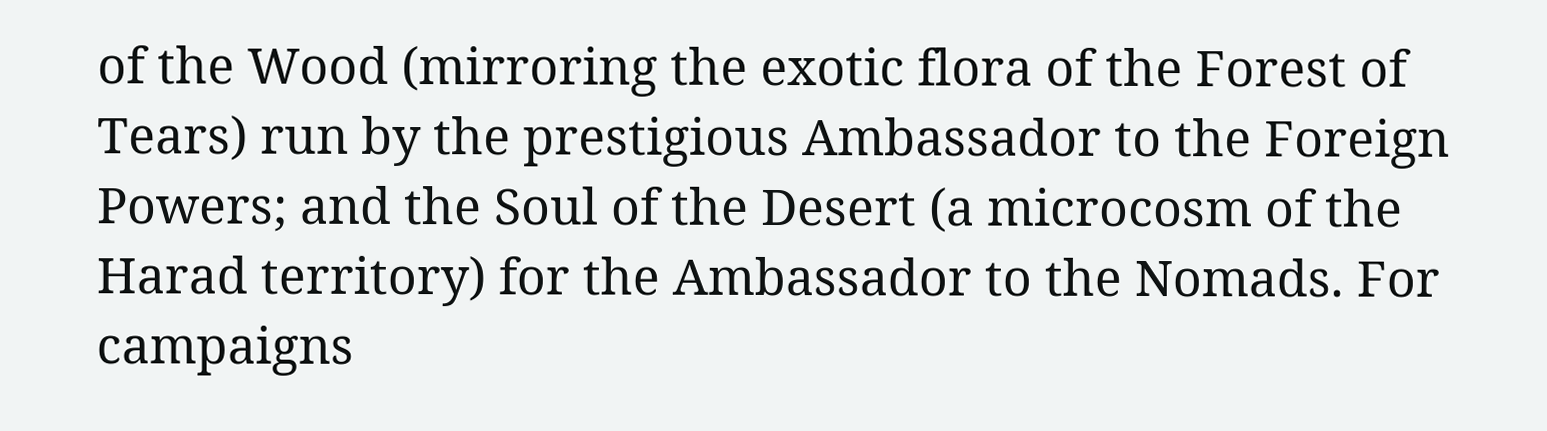of the Wood (mirroring the exotic flora of the Forest of Tears) run by the prestigious Ambassador to the Foreign Powers; and the Soul of the Desert (a microcosm of the Harad territory) for the Ambassador to the Nomads. For campaigns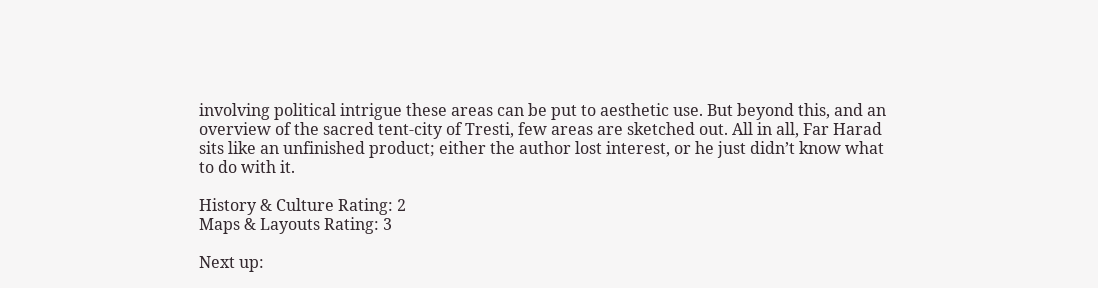involving political intrigue these areas can be put to aesthetic use. But beyond this, and an overview of the sacred tent-city of Tresti, few areas are sketched out. All in all, Far Harad sits like an unfinished product; either the author lost interest, or he just didn’t know what to do with it.

History & Culture Rating: 2
Maps & Layouts Rating: 3

Next up: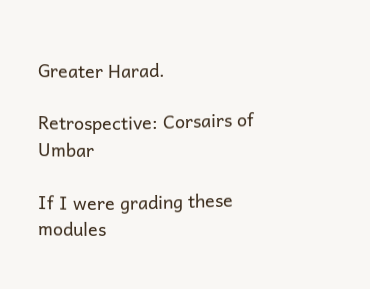Greater Harad.

Retrospective: Corsairs of Umbar

If I were grading these modules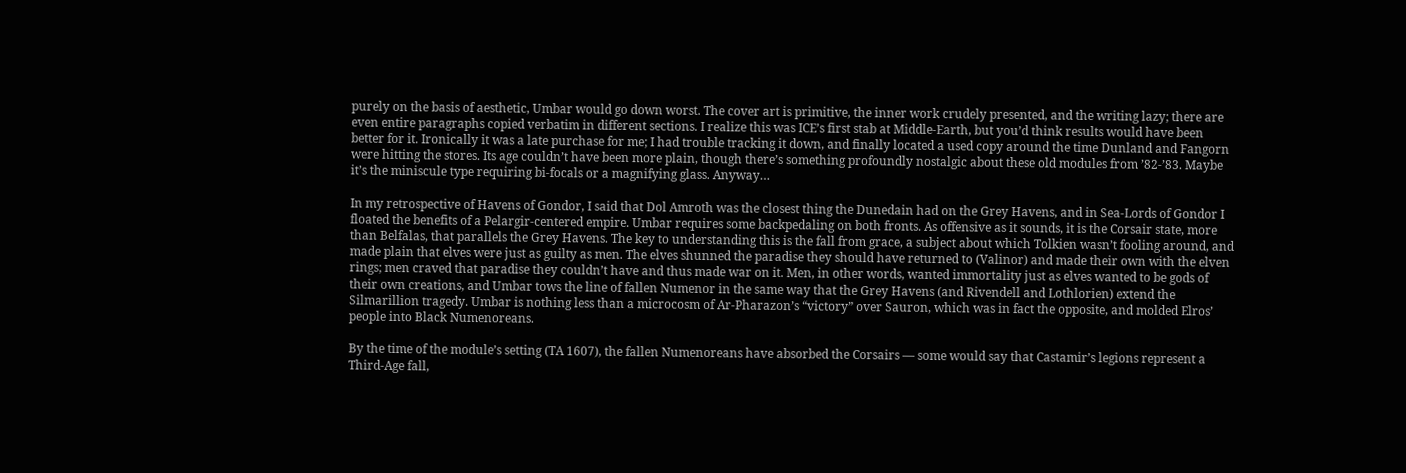purely on the basis of aesthetic, Umbar would go down worst. The cover art is primitive, the inner work crudely presented, and the writing lazy; there are even entire paragraphs copied verbatim in different sections. I realize this was ICE’s first stab at Middle-Earth, but you’d think results would have been better for it. Ironically it was a late purchase for me; I had trouble tracking it down, and finally located a used copy around the time Dunland and Fangorn were hitting the stores. Its age couldn’t have been more plain, though there’s something profoundly nostalgic about these old modules from ’82-’83. Maybe it’s the miniscule type requiring bi-focals or a magnifying glass. Anyway…

In my retrospective of Havens of Gondor, I said that Dol Amroth was the closest thing the Dunedain had on the Grey Havens, and in Sea-Lords of Gondor I floated the benefits of a Pelargir-centered empire. Umbar requires some backpedaling on both fronts. As offensive as it sounds, it is the Corsair state, more than Belfalas, that parallels the Grey Havens. The key to understanding this is the fall from grace, a subject about which Tolkien wasn’t fooling around, and made plain that elves were just as guilty as men. The elves shunned the paradise they should have returned to (Valinor) and made their own with the elven rings; men craved that paradise they couldn’t have and thus made war on it. Men, in other words, wanted immortality just as elves wanted to be gods of their own creations, and Umbar tows the line of fallen Numenor in the same way that the Grey Havens (and Rivendell and Lothlorien) extend the Silmarillion tragedy. Umbar is nothing less than a microcosm of Ar-Pharazon’s “victory” over Sauron, which was in fact the opposite, and molded Elros’ people into Black Numenoreans.

By the time of the module’s setting (TA 1607), the fallen Numenoreans have absorbed the Corsairs — some would say that Castamir’s legions represent a Third-Age fall,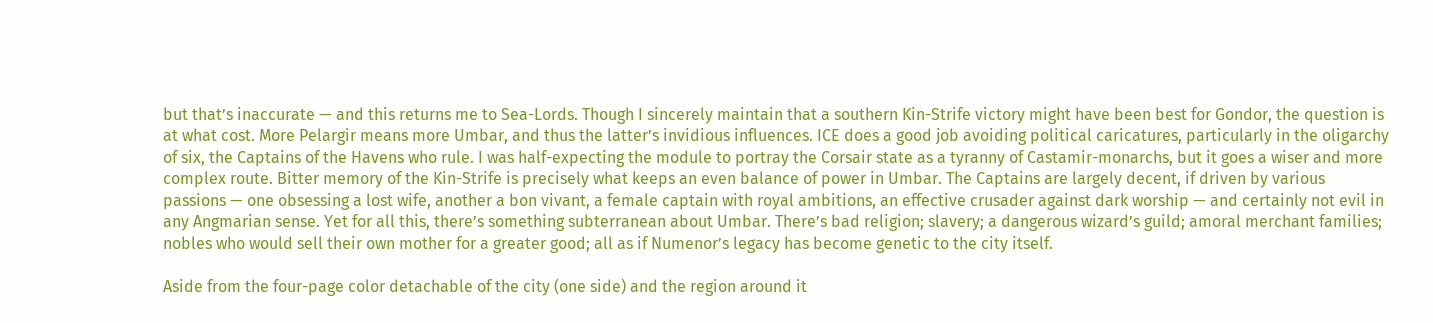but that’s inaccurate — and this returns me to Sea-Lords. Though I sincerely maintain that a southern Kin-Strife victory might have been best for Gondor, the question is at what cost. More Pelargir means more Umbar, and thus the latter’s invidious influences. ICE does a good job avoiding political caricatures, particularly in the oligarchy of six, the Captains of the Havens who rule. I was half-expecting the module to portray the Corsair state as a tyranny of Castamir-monarchs, but it goes a wiser and more complex route. Bitter memory of the Kin-Strife is precisely what keeps an even balance of power in Umbar. The Captains are largely decent, if driven by various passions — one obsessing a lost wife, another a bon vivant, a female captain with royal ambitions, an effective crusader against dark worship — and certainly not evil in any Angmarian sense. Yet for all this, there’s something subterranean about Umbar. There’s bad religion; slavery; a dangerous wizard’s guild; amoral merchant families; nobles who would sell their own mother for a greater good; all as if Numenor’s legacy has become genetic to the city itself.

Aside from the four-page color detachable of the city (one side) and the region around it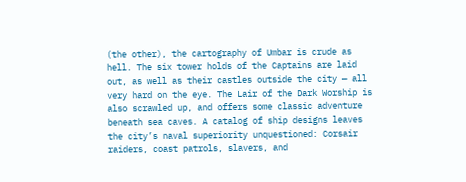(the other), the cartography of Umbar is crude as hell. The six tower holds of the Captains are laid out, as well as their castles outside the city — all very hard on the eye. The Lair of the Dark Worship is also scrawled up, and offers some classic adventure beneath sea caves. A catalog of ship designs leaves the city’s naval superiority unquestioned: Corsair raiders, coast patrols, slavers, and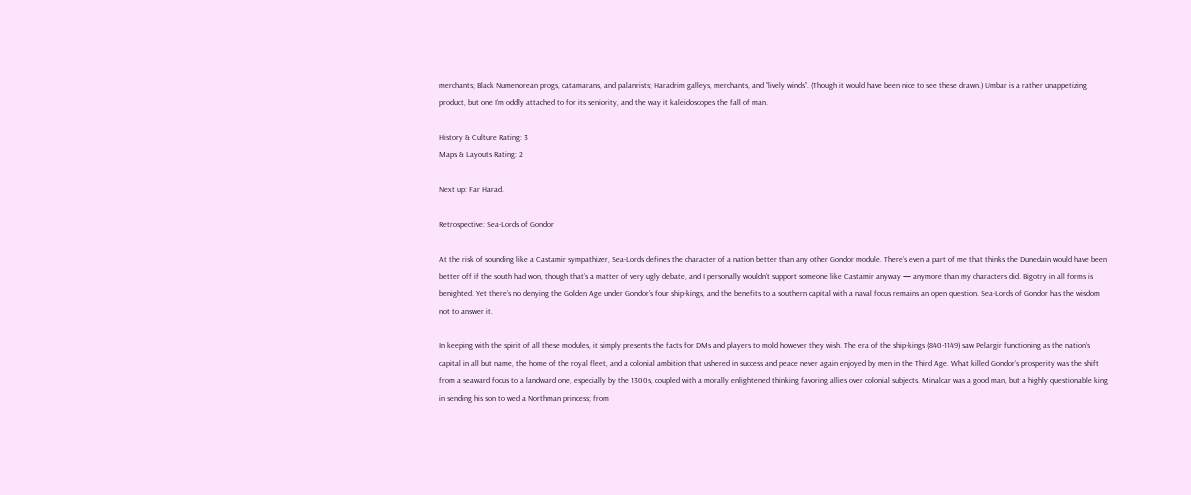merchants; Black Numenorean progs, catamarans, and palanrists; Haradrim galleys, merchants, and “lively winds”. (Though it would have been nice to see these drawn.) Umbar is a rather unappetizing product, but one I’m oddly attached to for its seniority, and the way it kaleidoscopes the fall of man.

History & Culture Rating: 3
Maps & Layouts Rating: 2

Next up: Far Harad.

Retrospective: Sea-Lords of Gondor

At the risk of sounding like a Castamir sympathizer, Sea-Lords defines the character of a nation better than any other Gondor module. There’s even a part of me that thinks the Dunedain would have been better off if the south had won, though that’s a matter of very ugly debate, and I personally wouldn’t support someone like Castamir anyway — anymore than my characters did. Bigotry in all forms is benighted. Yet there’s no denying the Golden Age under Gondor’s four ship-kings, and the benefits to a southern capital with a naval focus remains an open question. Sea-Lords of Gondor has the wisdom not to answer it.

In keeping with the spirit of all these modules, it simply presents the facts for DMs and players to mold however they wish. The era of the ship-kings (840-1149) saw Pelargir functioning as the nation’s capital in all but name, the home of the royal fleet, and a colonial ambition that ushered in success and peace never again enjoyed by men in the Third Age. What killed Gondor’s prosperity was the shift from a seaward focus to a landward one, especially by the 1300s, coupled with a morally enlightened thinking favoring allies over colonial subjects. Minalcar was a good man, but a highly questionable king in sending his son to wed a Northman princess; from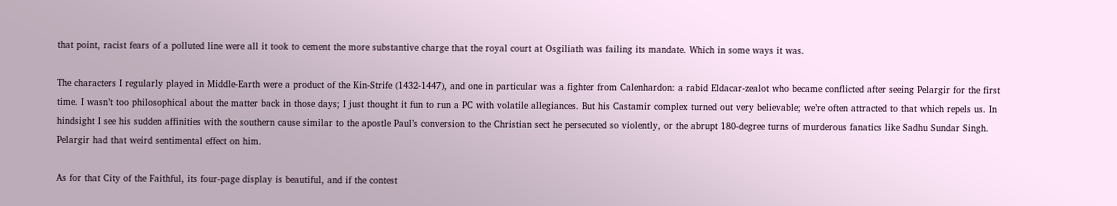that point, racist fears of a polluted line were all it took to cement the more substantive charge that the royal court at Osgiliath was failing its mandate. Which in some ways it was.

The characters I regularly played in Middle-Earth were a product of the Kin-Strife (1432-1447), and one in particular was a fighter from Calenhardon: a rabid Eldacar-zealot who became conflicted after seeing Pelargir for the first time. I wasn’t too philosophical about the matter back in those days; I just thought it fun to run a PC with volatile allegiances. But his Castamir complex turned out very believable; we’re often attracted to that which repels us. In hindsight I see his sudden affinities with the southern cause similar to the apostle Paul’s conversion to the Christian sect he persecuted so violently, or the abrupt 180-degree turns of murderous fanatics like Sadhu Sundar Singh. Pelargir had that weird sentimental effect on him.

As for that City of the Faithful, its four-page display is beautiful, and if the contest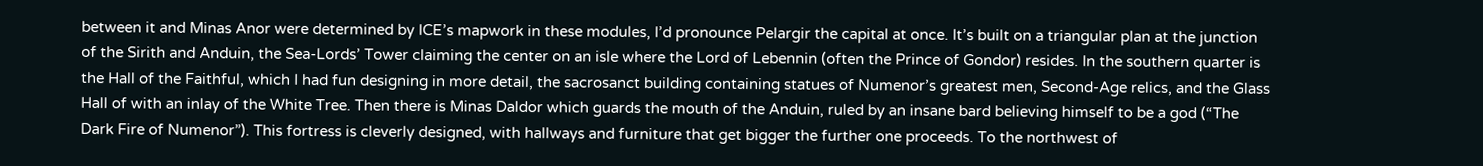between it and Minas Anor were determined by ICE’s mapwork in these modules, I’d pronounce Pelargir the capital at once. It’s built on a triangular plan at the junction of the Sirith and Anduin, the Sea-Lords’ Tower claiming the center on an isle where the Lord of Lebennin (often the Prince of Gondor) resides. In the southern quarter is the Hall of the Faithful, which I had fun designing in more detail, the sacrosanct building containing statues of Numenor’s greatest men, Second-Age relics, and the Glass Hall of with an inlay of the White Tree. Then there is Minas Daldor which guards the mouth of the Anduin, ruled by an insane bard believing himself to be a god (“The Dark Fire of Numenor”). This fortress is cleverly designed, with hallways and furniture that get bigger the further one proceeds. To the northwest of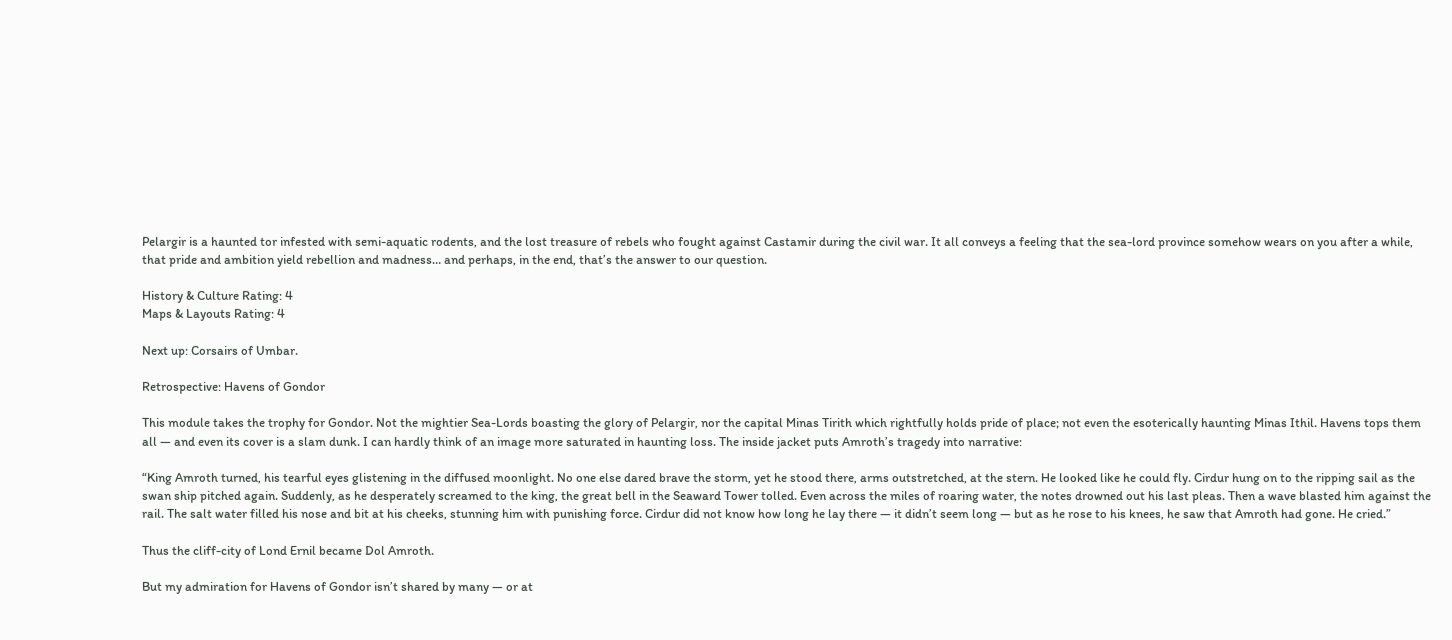Pelargir is a haunted tor infested with semi-aquatic rodents, and the lost treasure of rebels who fought against Castamir during the civil war. It all conveys a feeling that the sea-lord province somehow wears on you after a while, that pride and ambition yield rebellion and madness… and perhaps, in the end, that’s the answer to our question.

History & Culture Rating: 4
Maps & Layouts Rating: 4

Next up: Corsairs of Umbar.

Retrospective: Havens of Gondor

This module takes the trophy for Gondor. Not the mightier Sea-Lords boasting the glory of Pelargir, nor the capital Minas Tirith which rightfully holds pride of place; not even the esoterically haunting Minas Ithil. Havens tops them all — and even its cover is a slam dunk. I can hardly think of an image more saturated in haunting loss. The inside jacket puts Amroth’s tragedy into narrative:

“King Amroth turned, his tearful eyes glistening in the diffused moonlight. No one else dared brave the storm, yet he stood there, arms outstretched, at the stern. He looked like he could fly. Cirdur hung on to the ripping sail as the swan ship pitched again. Suddenly, as he desperately screamed to the king, the great bell in the Seaward Tower tolled. Even across the miles of roaring water, the notes drowned out his last pleas. Then a wave blasted him against the rail. The salt water filled his nose and bit at his cheeks, stunning him with punishing force. Cirdur did not know how long he lay there — it didn’t seem long — but as he rose to his knees, he saw that Amroth had gone. He cried.”

Thus the cliff-city of Lond Ernil became Dol Amroth.

But my admiration for Havens of Gondor isn’t shared by many — or at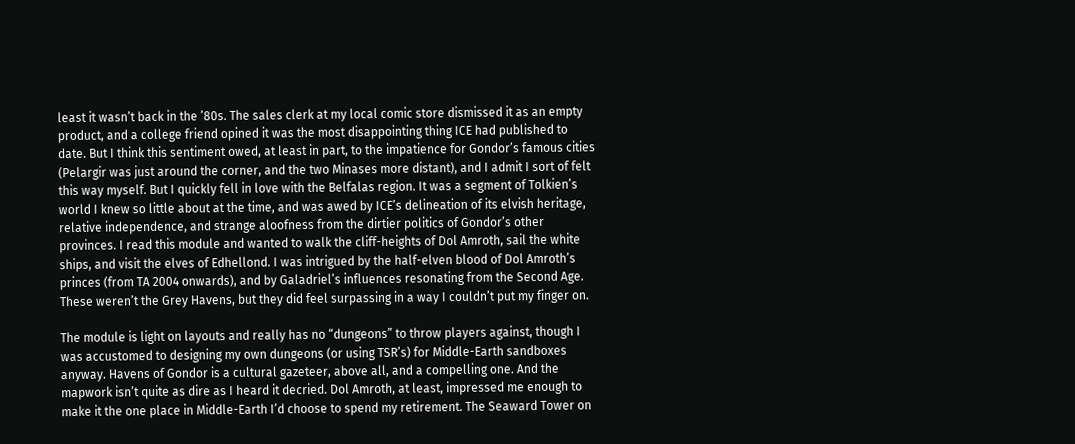least it wasn’t back in the ’80s. The sales clerk at my local comic store dismissed it as an empty product, and a college friend opined it was the most disappointing thing ICE had published to date. But I think this sentiment owed, at least in part, to the impatience for Gondor’s famous cities (Pelargir was just around the corner, and the two Minases more distant), and I admit I sort of felt this way myself. But I quickly fell in love with the Belfalas region. It was a segment of Tolkien’s world I knew so little about at the time, and was awed by ICE’s delineation of its elvish heritage, relative independence, and strange aloofness from the dirtier politics of Gondor’s other provinces. I read this module and wanted to walk the cliff-heights of Dol Amroth, sail the white ships, and visit the elves of Edhellond. I was intrigued by the half-elven blood of Dol Amroth’s princes (from TA 2004 onwards), and by Galadriel’s influences resonating from the Second Age. These weren’t the Grey Havens, but they did feel surpassing in a way I couldn’t put my finger on.

The module is light on layouts and really has no “dungeons” to throw players against, though I was accustomed to designing my own dungeons (or using TSR’s) for Middle-Earth sandboxes anyway. Havens of Gondor is a cultural gazeteer, above all, and a compelling one. And the mapwork isn’t quite as dire as I heard it decried. Dol Amroth, at least, impressed me enough to make it the one place in Middle-Earth I’d choose to spend my retirement. The Seaward Tower on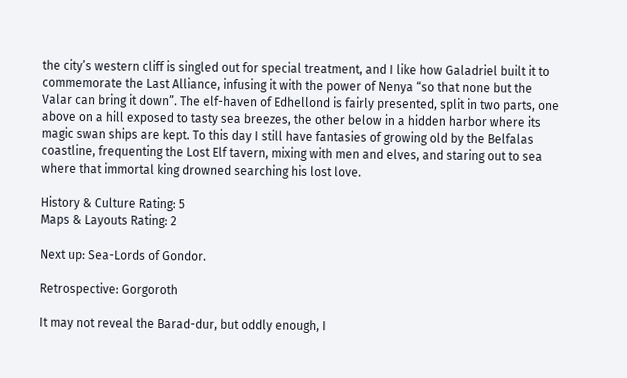the city’s western cliff is singled out for special treatment, and I like how Galadriel built it to commemorate the Last Alliance, infusing it with the power of Nenya “so that none but the Valar can bring it down”. The elf-haven of Edhellond is fairly presented, split in two parts, one above on a hill exposed to tasty sea breezes, the other below in a hidden harbor where its magic swan ships are kept. To this day I still have fantasies of growing old by the Belfalas coastline, frequenting the Lost Elf tavern, mixing with men and elves, and staring out to sea where that immortal king drowned searching his lost love.

History & Culture Rating: 5
Maps & Layouts Rating: 2

Next up: Sea-Lords of Gondor.

Retrospective: Gorgoroth

It may not reveal the Barad-dur, but oddly enough, I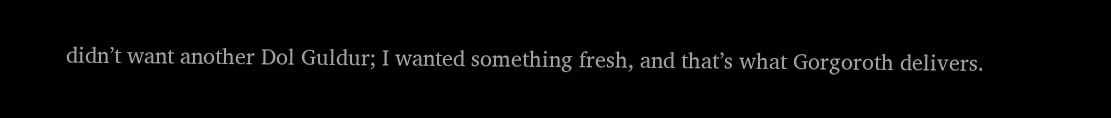didn’t want another Dol Guldur; I wanted something fresh, and that’s what Gorgoroth delivers.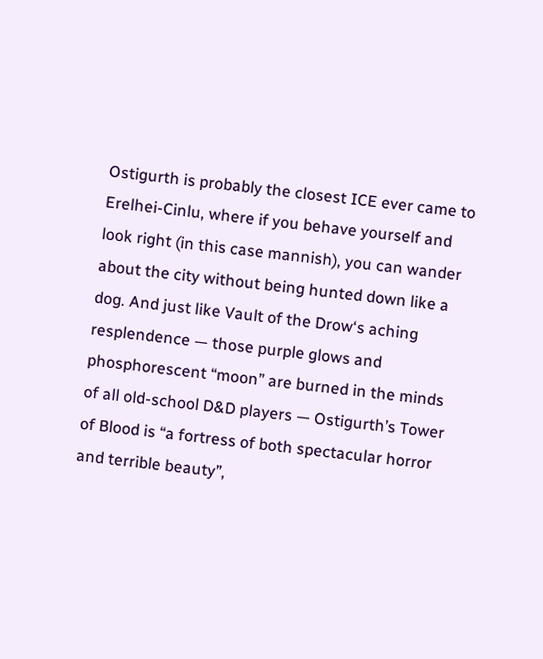Ostigurth is probably the closest ICE ever came to Erelhei-Cinlu, where if you behave yourself and look right (in this case mannish), you can wander about the city without being hunted down like a dog. And just like Vault of the Drow‘s aching resplendence — those purple glows and phosphorescent “moon” are burned in the minds of all old-school D&D players — Ostigurth’s Tower of Blood is “a fortress of both spectacular horror and terrible beauty”,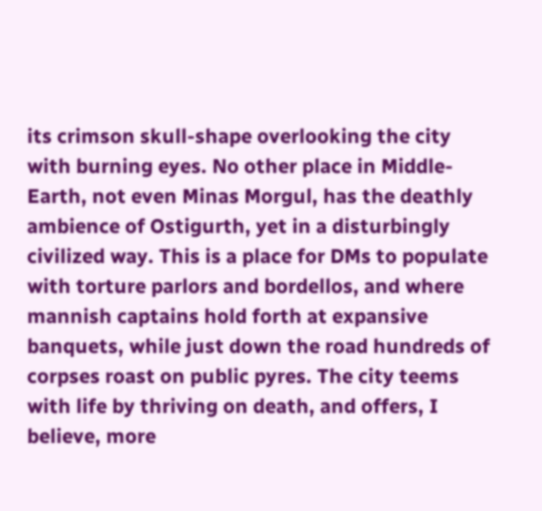its crimson skull-shape overlooking the city with burning eyes. No other place in Middle-Earth, not even Minas Morgul, has the deathly ambience of Ostigurth, yet in a disturbingly civilized way. This is a place for DMs to populate with torture parlors and bordellos, and where mannish captains hold forth at expansive banquets, while just down the road hundreds of corpses roast on public pyres. The city teems with life by thriving on death, and offers, I believe, more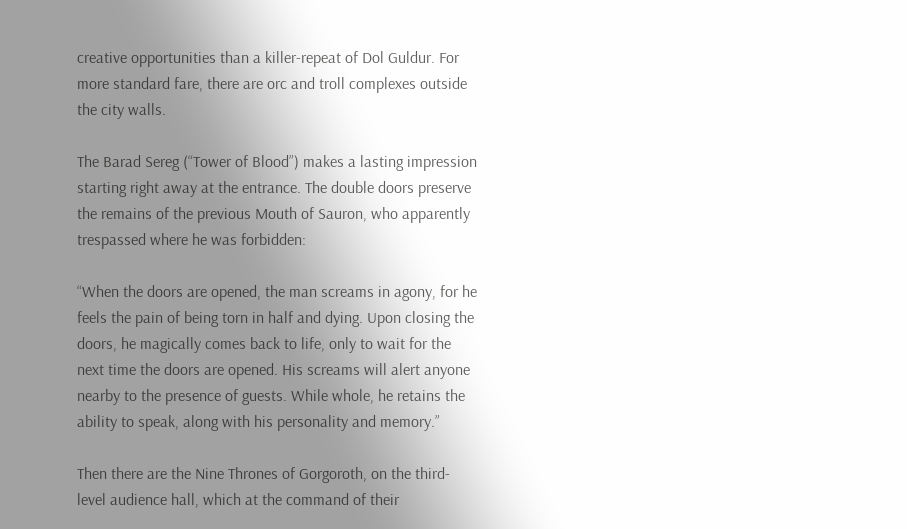creative opportunities than a killer-repeat of Dol Guldur. For more standard fare, there are orc and troll complexes outside the city walls.

The Barad Sereg (“Tower of Blood”) makes a lasting impression starting right away at the entrance. The double doors preserve the remains of the previous Mouth of Sauron, who apparently trespassed where he was forbidden:

“When the doors are opened, the man screams in agony, for he feels the pain of being torn in half and dying. Upon closing the doors, he magically comes back to life, only to wait for the next time the doors are opened. His screams will alert anyone nearby to the presence of guests. While whole, he retains the ability to speak, along with his personality and memory.”

Then there are the Nine Thrones of Gorgoroth, on the third-level audience hall, which at the command of their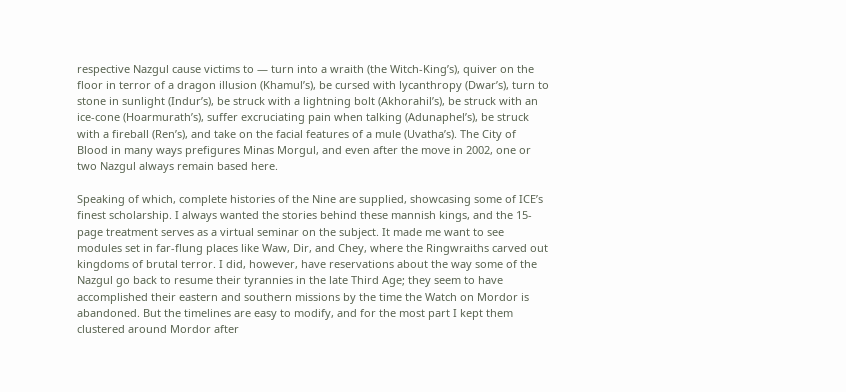respective Nazgul cause victims to — turn into a wraith (the Witch-King’s), quiver on the floor in terror of a dragon illusion (Khamul’s), be cursed with lycanthropy (Dwar’s), turn to stone in sunlight (Indur’s), be struck with a lightning bolt (Akhorahil’s), be struck with an ice-cone (Hoarmurath’s), suffer excruciating pain when talking (Adunaphel’s), be struck with a fireball (Ren’s), and take on the facial features of a mule (Uvatha’s). The City of Blood in many ways prefigures Minas Morgul, and even after the move in 2002, one or two Nazgul always remain based here.

Speaking of which, complete histories of the Nine are supplied, showcasing some of ICE’s finest scholarship. I always wanted the stories behind these mannish kings, and the 15-page treatment serves as a virtual seminar on the subject. It made me want to see modules set in far-flung places like Waw, Dir, and Chey, where the Ringwraiths carved out kingdoms of brutal terror. I did, however, have reservations about the way some of the Nazgul go back to resume their tyrannies in the late Third Age; they seem to have accomplished their eastern and southern missions by the time the Watch on Mordor is abandoned. But the timelines are easy to modify, and for the most part I kept them clustered around Mordor after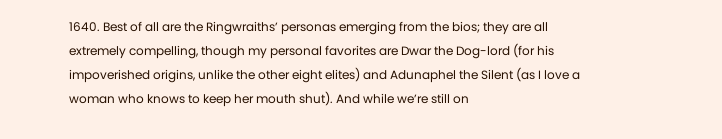1640. Best of all are the Ringwraiths’ personas emerging from the bios; they are all extremely compelling, though my personal favorites are Dwar the Dog-lord (for his impoverished origins, unlike the other eight elites) and Adunaphel the Silent (as I love a woman who knows to keep her mouth shut). And while we’re still on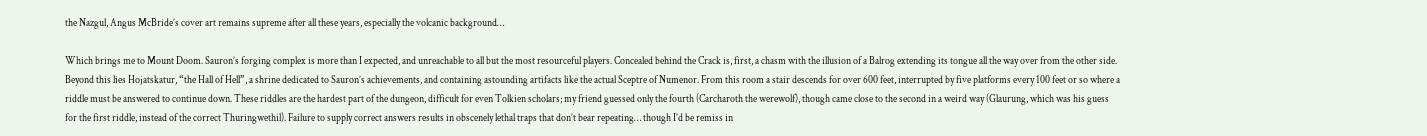the Nazgul, Angus McBride’s cover art remains supreme after all these years, especially the volcanic background…

Which brings me to Mount Doom. Sauron’s forging complex is more than I expected, and unreachable to all but the most resourceful players. Concealed behind the Crack is, first, a chasm with the illusion of a Balrog extending its tongue all the way over from the other side. Beyond this lies Hojatskatur, “the Hall of Hell”, a shrine dedicated to Sauron’s achievements, and containing astounding artifacts like the actual Sceptre of Numenor. From this room a stair descends for over 600 feet, interrupted by five platforms every 100 feet or so where a riddle must be answered to continue down. These riddles are the hardest part of the dungeon, difficult for even Tolkien scholars; my friend guessed only the fourth (Carcharoth the werewolf), though came close to the second in a weird way (Glaurung, which was his guess for the first riddle, instead of the correct Thuringwethil). Failure to supply correct answers results in obscenely lethal traps that don’t bear repeating… though I’d be remiss in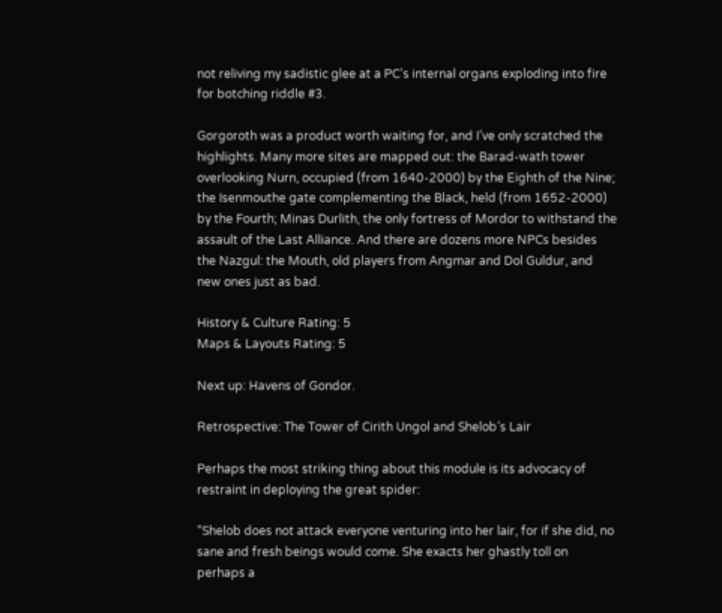not reliving my sadistic glee at a PC’s internal organs exploding into fire for botching riddle #3.

Gorgoroth was a product worth waiting for, and I’ve only scratched the highlights. Many more sites are mapped out: the Barad-wath tower overlooking Nurn, occupied (from 1640-2000) by the Eighth of the Nine; the Isenmouthe gate complementing the Black, held (from 1652-2000) by the Fourth; Minas Durlith, the only fortress of Mordor to withstand the assault of the Last Alliance. And there are dozens more NPCs besides the Nazgul: the Mouth, old players from Angmar and Dol Guldur, and new ones just as bad.

History & Culture Rating: 5
Maps & Layouts Rating: 5

Next up: Havens of Gondor.

Retrospective: The Tower of Cirith Ungol and Shelob’s Lair

Perhaps the most striking thing about this module is its advocacy of restraint in deploying the great spider:

“Shelob does not attack everyone venturing into her lair, for if she did, no sane and fresh beings would come. She exacts her ghastly toll on perhaps a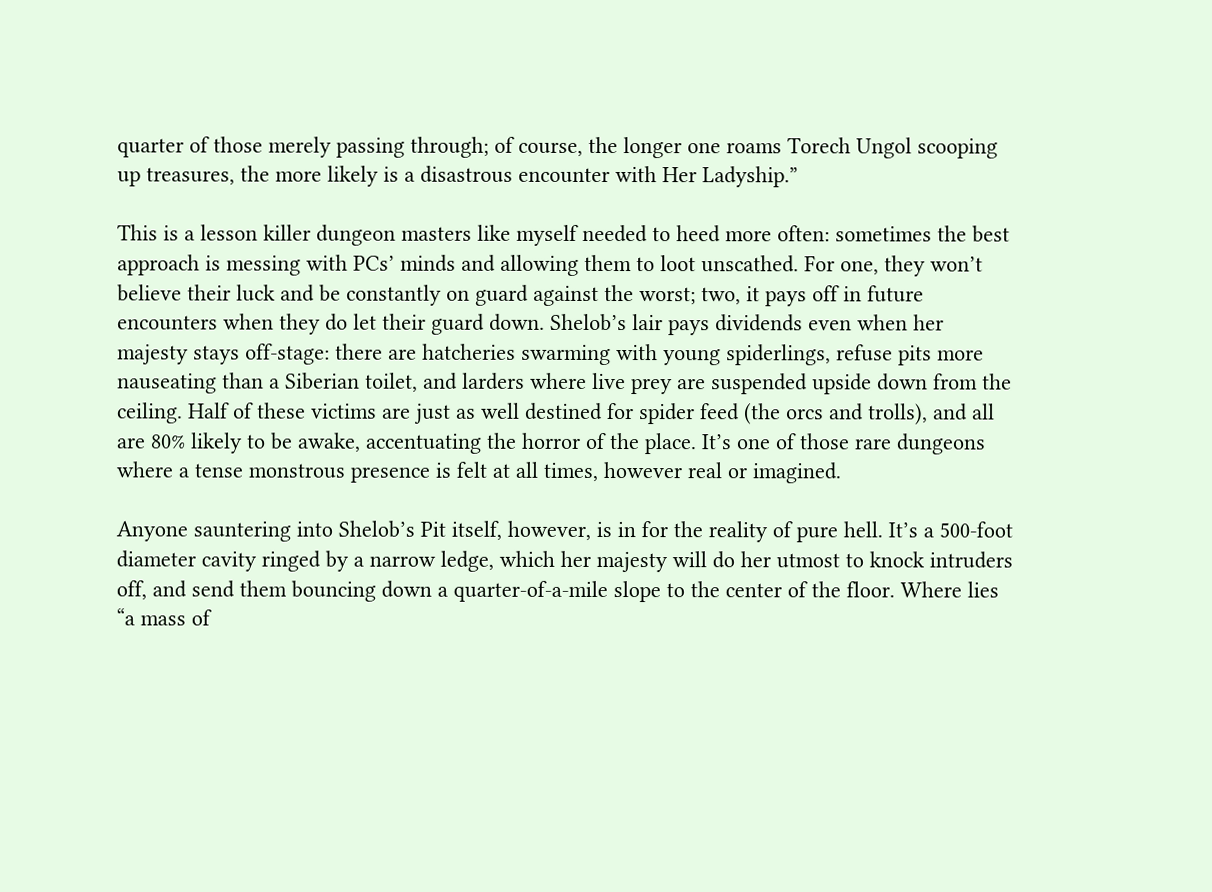quarter of those merely passing through; of course, the longer one roams Torech Ungol scooping up treasures, the more likely is a disastrous encounter with Her Ladyship.”

This is a lesson killer dungeon masters like myself needed to heed more often: sometimes the best approach is messing with PCs’ minds and allowing them to loot unscathed. For one, they won’t believe their luck and be constantly on guard against the worst; two, it pays off in future encounters when they do let their guard down. Shelob’s lair pays dividends even when her majesty stays off-stage: there are hatcheries swarming with young spiderlings, refuse pits more nauseating than a Siberian toilet, and larders where live prey are suspended upside down from the ceiling. Half of these victims are just as well destined for spider feed (the orcs and trolls), and all are 80% likely to be awake, accentuating the horror of the place. It’s one of those rare dungeons where a tense monstrous presence is felt at all times, however real or imagined.

Anyone sauntering into Shelob’s Pit itself, however, is in for the reality of pure hell. It’s a 500-foot diameter cavity ringed by a narrow ledge, which her majesty will do her utmost to knock intruders off, and send them bouncing down a quarter-of-a-mile slope to the center of the floor. Where lies “a mass of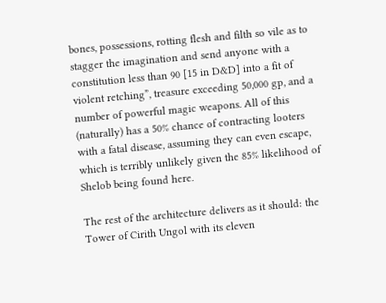bones, possessions, rotting flesh and filth so vile as to stagger the imagination and send anyone with a constitution less than 90 [15 in D&D] into a fit of violent retching”, treasure exceeding 50,000 gp, and a number of powerful magic weapons. All of this (naturally) has a 50% chance of contracting looters with a fatal disease, assuming they can even escape, which is terribly unlikely given the 85% likelihood of Shelob being found here.

The rest of the architecture delivers as it should: the Tower of Cirith Ungol with its eleven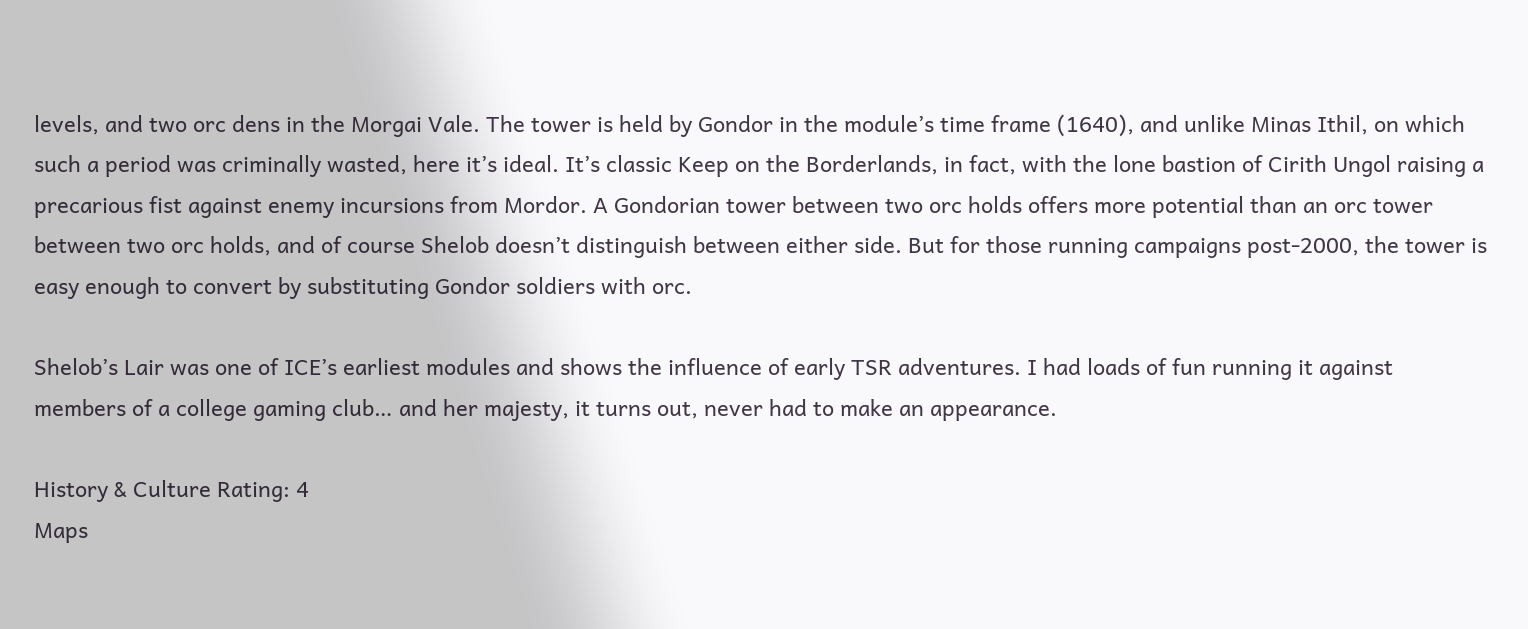levels, and two orc dens in the Morgai Vale. The tower is held by Gondor in the module’s time frame (1640), and unlike Minas Ithil, on which such a period was criminally wasted, here it’s ideal. It’s classic Keep on the Borderlands, in fact, with the lone bastion of Cirith Ungol raising a precarious fist against enemy incursions from Mordor. A Gondorian tower between two orc holds offers more potential than an orc tower between two orc holds, and of course Shelob doesn’t distinguish between either side. But for those running campaigns post-2000, the tower is easy enough to convert by substituting Gondor soldiers with orc.

Shelob’s Lair was one of ICE’s earliest modules and shows the influence of early TSR adventures. I had loads of fun running it against members of a college gaming club… and her majesty, it turns out, never had to make an appearance.

History & Culture Rating: 4
Maps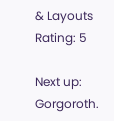& Layouts Rating: 5

Next up: Gorgoroth.